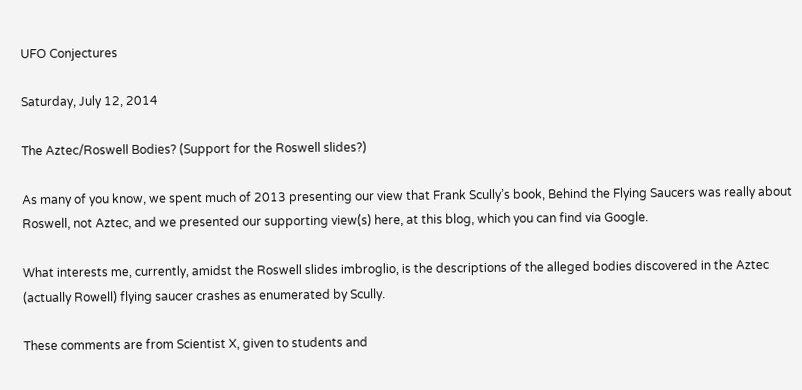UFO Conjectures

Saturday, July 12, 2014

The Aztec/Roswell Bodies? (Support for the Roswell slides?)

As many of you know, we spent much of 2013 presenting our view that Frank Scully’s book, Behind the Flying Saucers was really about Roswell, not Aztec, and we presented our supporting view(s) here, at this blog, which you can find via Google.

What interests me, currently, amidst the Roswell slides imbroglio, is the descriptions of the alleged bodies discovered in the Aztec (actually Rowell) flying saucer crashes as enumerated by Scully.

These comments are from Scientist X, given to students and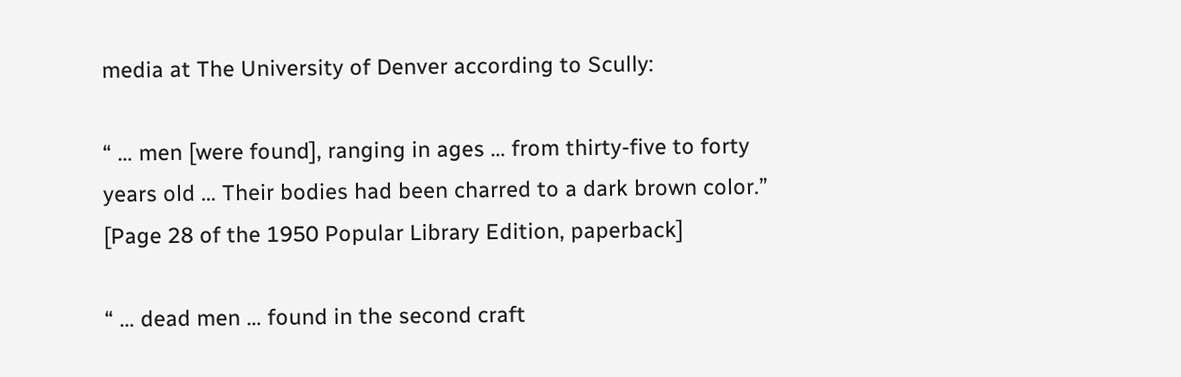media at The University of Denver according to Scully:

“ … men [were found], ranging in ages … from thirty-five to forty years old … Their bodies had been charred to a dark brown color.” [Page 28 of the 1950 Popular Library Edition, paperback]

“ … dead men … found in the second craft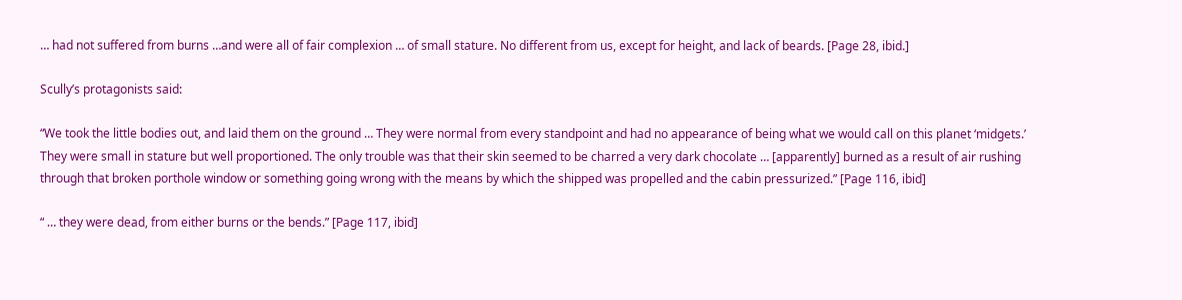… had not suffered from burns …and were all of fair complexion … of small stature. No different from us, except for height, and lack of beards. [Page 28, ibid.]

Scully’s protagonists said:

“We took the little bodies out, and laid them on the ground … They were normal from every standpoint and had no appearance of being what we would call on this planet ‘midgets.’ They were small in stature but well proportioned. The only trouble was that their skin seemed to be charred a very dark chocolate … [apparently] burned as a result of air rushing through that broken porthole window or something going wrong with the means by which the shipped was propelled and the cabin pressurized.” [Page 116, ibid]

“ … they were dead, from either burns or the bends.” [Page 117, ibid]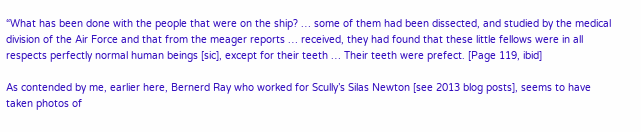“What has been done with the people that were on the ship? … some of them had been dissected, and studied by the medical division of the Air Force and that from the meager reports … received, they had found that these little fellows were in all respects perfectly normal human beings [sic], except for their teeth … Their teeth were prefect. [Page 119, ibid]

As contended by me, earlier here, Bernerd Ray who worked for Scully’s Silas Newton [see 2013 blog posts], seems to have taken photos of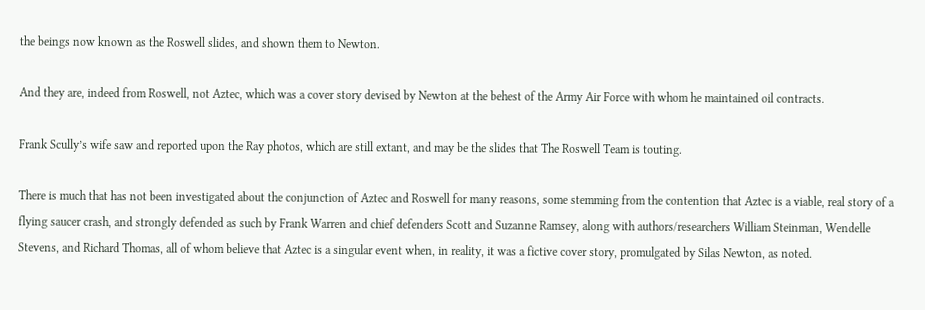the beings now known as the Roswell slides, and shown them to Newton.

And they are, indeed from Roswell, not Aztec, which was a cover story devised by Newton at the behest of the Army Air Force with whom he maintained oil contracts.

Frank Scully’s wife saw and reported upon the Ray photos, which are still extant, and may be the slides that The Roswell Team is touting.

There is much that has not been investigated about the conjunction of Aztec and Roswell for many reasons, some stemming from the contention that Aztec is a viable, real story of a flying saucer crash, and strongly defended as such by Frank Warren and chief defenders Scott and Suzanne Ramsey, along with authors/researchers William Steinman, Wendelle Stevens, and Richard Thomas, all of whom believe that Aztec is a singular event when, in reality, it was a fictive cover story, promulgated by Silas Newton, as noted.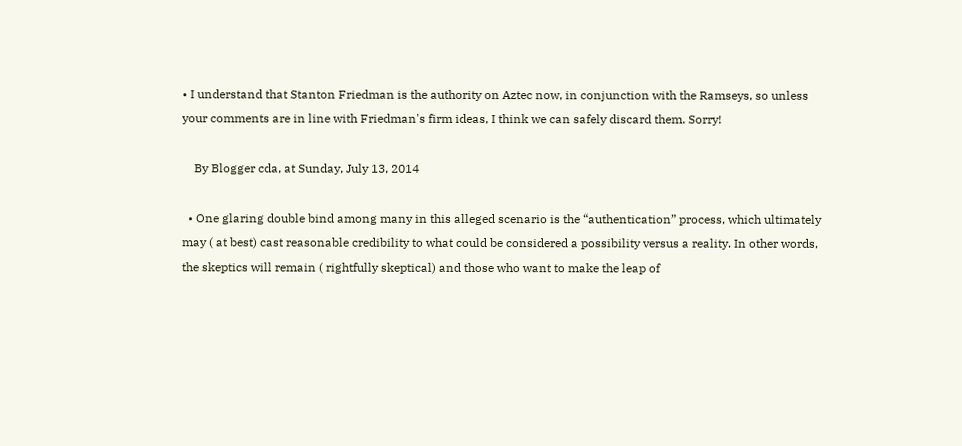• I understand that Stanton Friedman is the authority on Aztec now, in conjunction with the Ramseys, so unless your comments are in line with Friedman's firm ideas, I think we can safely discard them. Sorry!

    By Blogger cda, at Sunday, July 13, 2014

  • One glaring double bind among many in this alleged scenario is the “authentication” process, which ultimately may ( at best) cast reasonable credibility to what could be considered a possibility versus a reality. In other words, the skeptics will remain ( rightfully skeptical) and those who want to make the leap of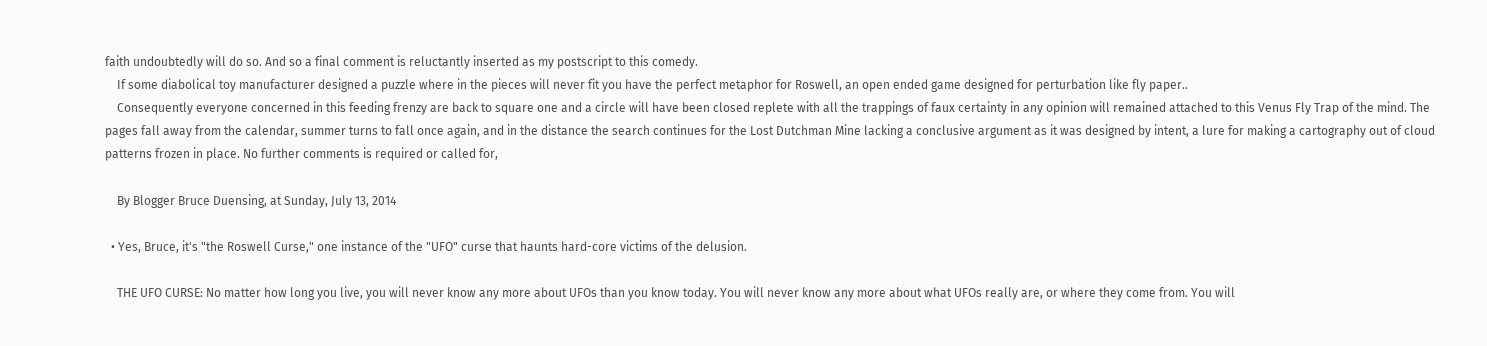faith undoubtedly will do so. And so a final comment is reluctantly inserted as my postscript to this comedy.
    If some diabolical toy manufacturer designed a puzzle where in the pieces will never fit you have the perfect metaphor for Roswell, an open ended game designed for perturbation like fly paper..
    Consequently everyone concerned in this feeding frenzy are back to square one and a circle will have been closed replete with all the trappings of faux certainty in any opinion will remained attached to this Venus Fly Trap of the mind. The pages fall away from the calendar, summer turns to fall once again, and in the distance the search continues for the Lost Dutchman Mine lacking a conclusive argument as it was designed by intent, a lure for making a cartography out of cloud patterns frozen in place. No further comments is required or called for,

    By Blogger Bruce Duensing, at Sunday, July 13, 2014

  • Yes, Bruce, it's "the Roswell Curse," one instance of the "UFO" curse that haunts hard-core victims of the delusion.

    THE UFO CURSE: No matter how long you live, you will never know any more about UFOs than you know today. You will never know any more about what UFOs really are, or where they come from. You will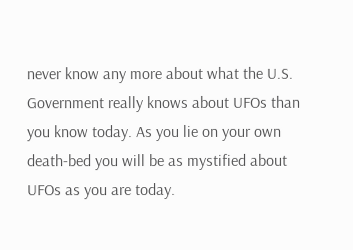never know any more about what the U.S. Government really knows about UFOs than you know today. As you lie on your own death-bed you will be as mystified about UFOs as you are today.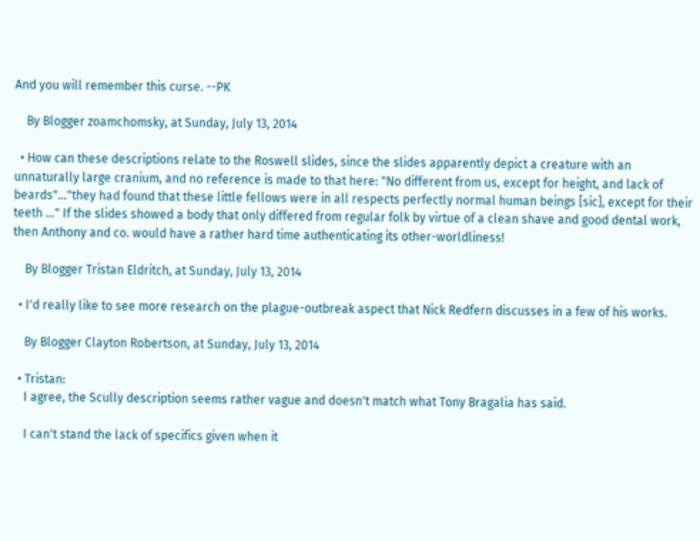And you will remember this curse. --PK

    By Blogger zoamchomsky, at Sunday, July 13, 2014

  • How can these descriptions relate to the Roswell slides, since the slides apparently depict a creature with an unnaturally large cranium, and no reference is made to that here: "No different from us, except for height, and lack of beards"..."they had found that these little fellows were in all respects perfectly normal human beings [sic], except for their teeth …" If the slides showed a body that only differed from regular folk by virtue of a clean shave and good dental work, then Anthony and co. would have a rather hard time authenticating its other-worldliness!

    By Blogger Tristan Eldritch, at Sunday, July 13, 2014

  • I'd really like to see more research on the plague-outbreak aspect that Nick Redfern discusses in a few of his works.

    By Blogger Clayton Robertson, at Sunday, July 13, 2014

  • Tristan:
    I agree, the Scully description seems rather vague and doesn't match what Tony Bragalia has said.

    I can't stand the lack of specifics given when it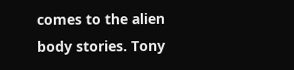comes to the alien body stories. Tony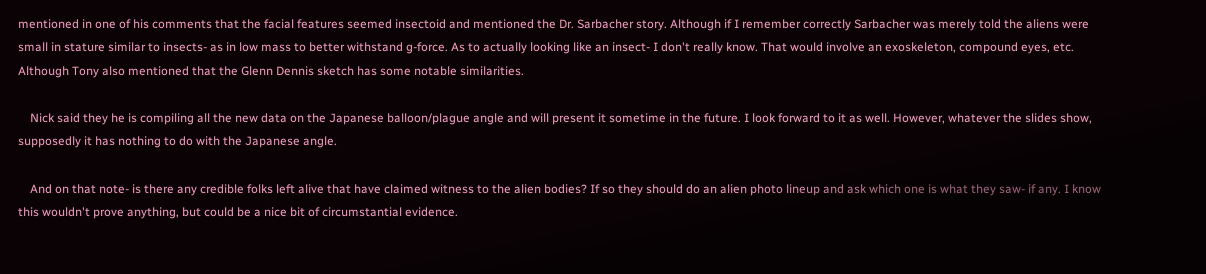mentioned in one of his comments that the facial features seemed insectoid and mentioned the Dr. Sarbacher story. Although if I remember correctly Sarbacher was merely told the aliens were small in stature similar to insects- as in low mass to better withstand g-force. As to actually looking like an insect- I don't really know. That would involve an exoskeleton, compound eyes, etc. Although Tony also mentioned that the Glenn Dennis sketch has some notable similarities.

    Nick said they he is compiling all the new data on the Japanese balloon/plague angle and will present it sometime in the future. I look forward to it as well. However, whatever the slides show, supposedly it has nothing to do with the Japanese angle.

    And on that note- is there any credible folks left alive that have claimed witness to the alien bodies? If so they should do an alien photo lineup and ask which one is what they saw- if any. I know this wouldn't prove anything, but could be a nice bit of circumstantial evidence.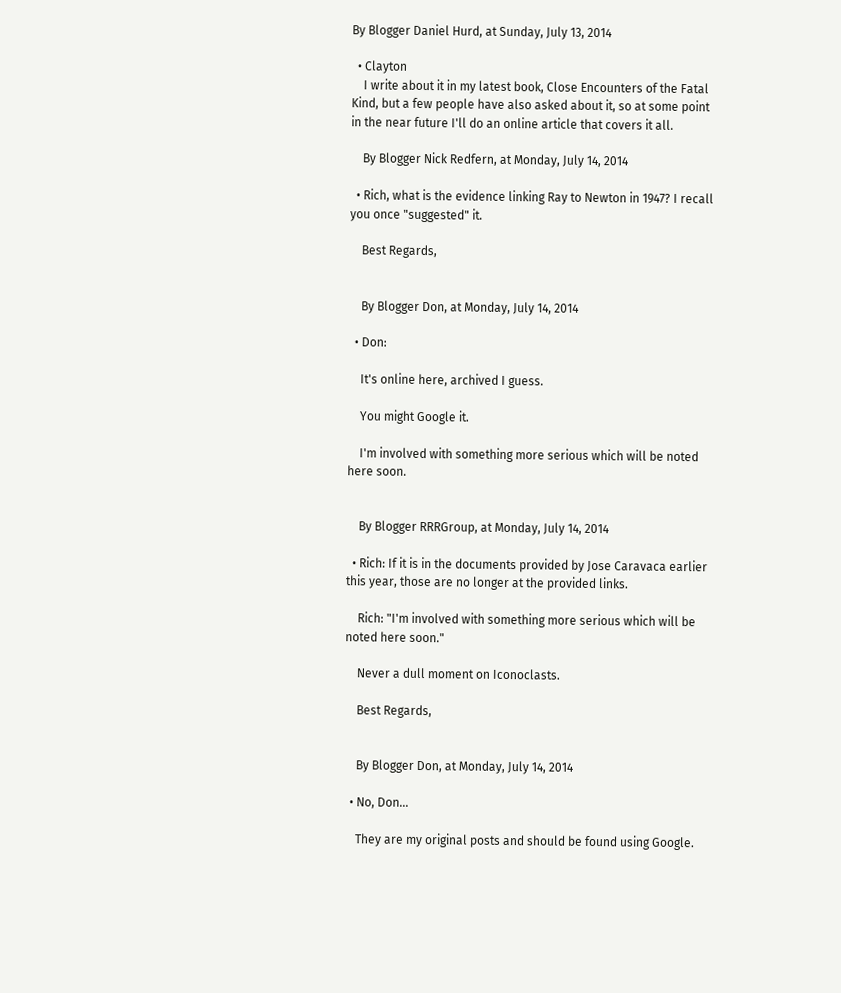By Blogger Daniel Hurd, at Sunday, July 13, 2014

  • Clayton
    I write about it in my latest book, Close Encounters of the Fatal Kind, but a few people have also asked about it, so at some point in the near future I'll do an online article that covers it all.

    By Blogger Nick Redfern, at Monday, July 14, 2014

  • Rich, what is the evidence linking Ray to Newton in 1947? I recall you once "suggested" it.

    Best Regards,


    By Blogger Don, at Monday, July 14, 2014

  • Don:

    It's online here, archived I guess.

    You might Google it.

    I'm involved with something more serious which will be noted here soon.


    By Blogger RRRGroup, at Monday, July 14, 2014

  • Rich: If it is in the documents provided by Jose Caravaca earlier this year, those are no longer at the provided links.

    Rich: "I'm involved with something more serious which will be noted here soon."

    Never a dull moment on Iconoclasts.

    Best Regards,


    By Blogger Don, at Monday, July 14, 2014

  • No, Don...

    They are my original posts and should be found using Google.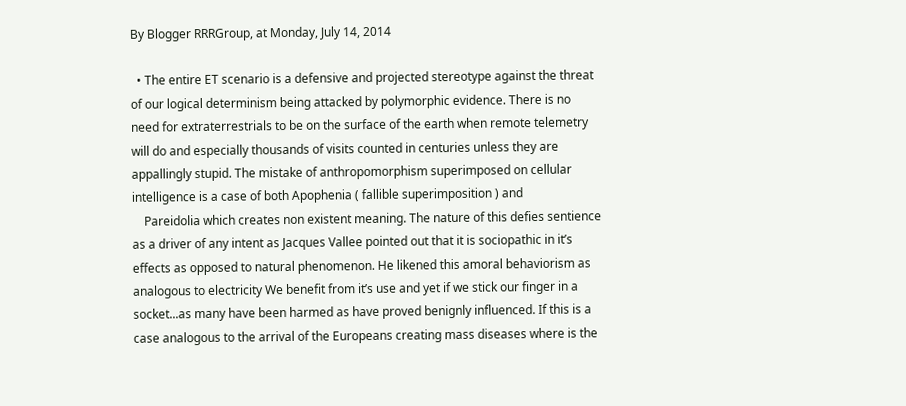By Blogger RRRGroup, at Monday, July 14, 2014

  • The entire ET scenario is a defensive and projected stereotype against the threat of our logical determinism being attacked by polymorphic evidence. There is no need for extraterrestrials to be on the surface of the earth when remote telemetry will do and especially thousands of visits counted in centuries unless they are appallingly stupid. The mistake of anthropomorphism superimposed on cellular intelligence is a case of both Apophenia ( fallible superimposition ) and
    Pareidolia which creates non existent meaning. The nature of this defies sentience as a driver of any intent as Jacques Vallee pointed out that it is sociopathic in it’s effects as opposed to natural phenomenon. He likened this amoral behaviorism as analogous to electricity We benefit from it’s use and yet if we stick our finger in a socket...as many have been harmed as have proved benignly influenced. If this is a case analogous to the arrival of the Europeans creating mass diseases where is the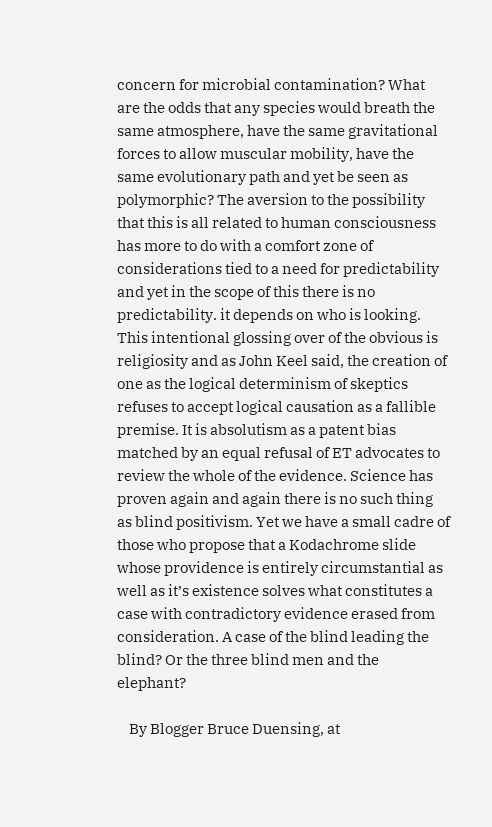concern for microbial contamination? What are the odds that any species would breath the same atmosphere, have the same gravitational forces to allow muscular mobility, have the same evolutionary path and yet be seen as polymorphic? The aversion to the possibility that this is all related to human consciousness has more to do with a comfort zone of considerations tied to a need for predictability and yet in the scope of this there is no predictability. it depends on who is looking. This intentional glossing over of the obvious is religiosity and as John Keel said, the creation of one as the logical determinism of skeptics refuses to accept logical causation as a fallible premise. It is absolutism as a patent bias matched by an equal refusal of ET advocates to review the whole of the evidence. Science has proven again and again there is no such thing as blind positivism. Yet we have a small cadre of those who propose that a Kodachrome slide whose providence is entirely circumstantial as well as it’s existence solves what constitutes a case with contradictory evidence erased from consideration. A case of the blind leading the blind? Or the three blind men and the elephant?

    By Blogger Bruce Duensing, at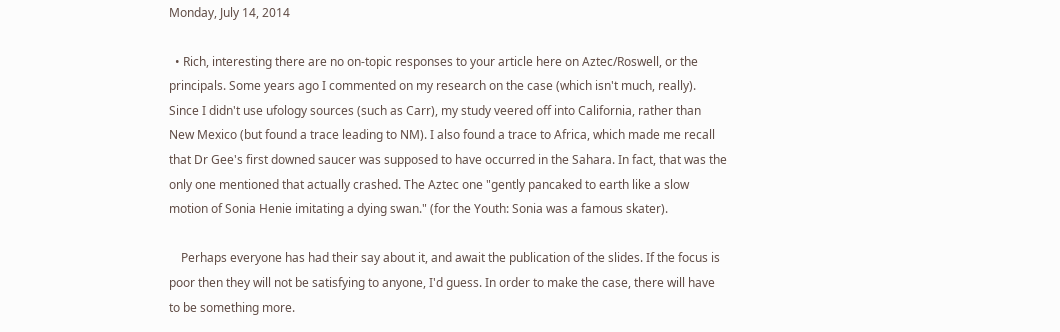Monday, July 14, 2014

  • Rich, interesting there are no on-topic responses to your article here on Aztec/Roswell, or the principals. Some years ago I commented on my research on the case (which isn't much, really). Since I didn't use ufology sources (such as Carr), my study veered off into California, rather than New Mexico (but found a trace leading to NM). I also found a trace to Africa, which made me recall that Dr Gee's first downed saucer was supposed to have occurred in the Sahara. In fact, that was the only one mentioned that actually crashed. The Aztec one "gently pancaked to earth like a slow motion of Sonia Henie imitating a dying swan." (for the Youth: Sonia was a famous skater).

    Perhaps everyone has had their say about it, and await the publication of the slides. If the focus is poor then they will not be satisfying to anyone, I'd guess. In order to make the case, there will have to be something more.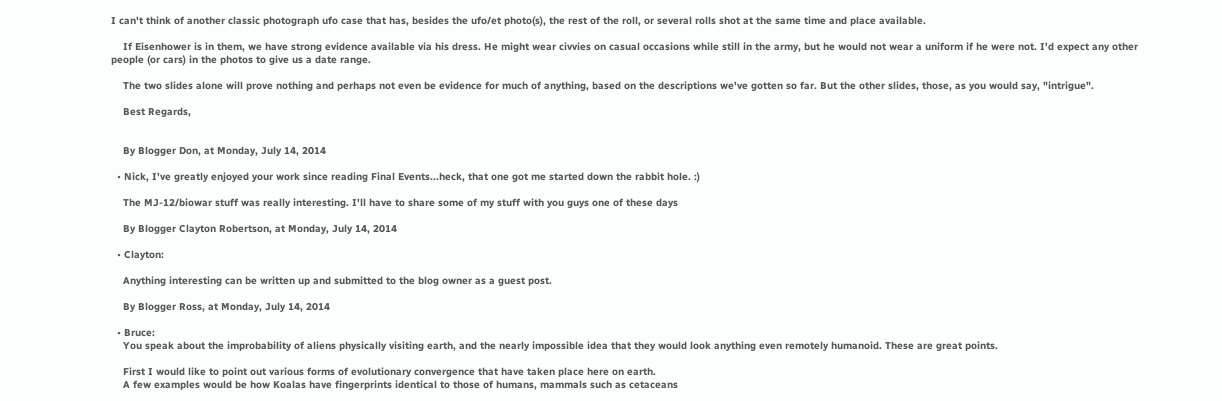I can't think of another classic photograph ufo case that has, besides the ufo/et photo(s), the rest of the roll, or several rolls shot at the same time and place available.

    If Eisenhower is in them, we have strong evidence available via his dress. He might wear civvies on casual occasions while still in the army, but he would not wear a uniform if he were not. I'd expect any other people (or cars) in the photos to give us a date range.

    The two slides alone will prove nothing and perhaps not even be evidence for much of anything, based on the descriptions we've gotten so far. But the other slides, those, as you would say, "intrigue".

    Best Regards,


    By Blogger Don, at Monday, July 14, 2014

  • Nick, I've greatly enjoyed your work since reading Final Events...heck, that one got me started down the rabbit hole. :)

    The MJ-12/biowar stuff was really interesting. I'll have to share some of my stuff with you guys one of these days

    By Blogger Clayton Robertson, at Monday, July 14, 2014

  • Clayton:

    Anything interesting can be written up and submitted to the blog owner as a guest post.

    By Blogger Ross, at Monday, July 14, 2014

  • Bruce:
    You speak about the improbability of aliens physically visiting earth, and the nearly impossible idea that they would look anything even remotely humanoid. These are great points.

    First I would like to point out various forms of evolutionary convergence that have taken place here on earth.
    A few examples would be how Koalas have fingerprints identical to those of humans, mammals such as cetaceans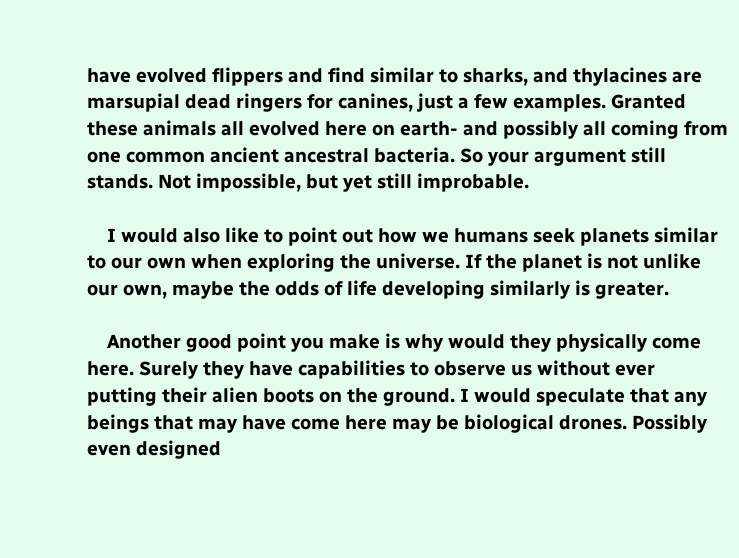have evolved flippers and find similar to sharks, and thylacines are marsupial dead ringers for canines, just a few examples. Granted these animals all evolved here on earth- and possibly all coming from one common ancient ancestral bacteria. So your argument still stands. Not impossible, but yet still improbable.

    I would also like to point out how we humans seek planets similar to our own when exploring the universe. If the planet is not unlike our own, maybe the odds of life developing similarly is greater.

    Another good point you make is why would they physically come here. Surely they have capabilities to observe us without ever putting their alien boots on the ground. I would speculate that any beings that may have come here may be biological drones. Possibly even designed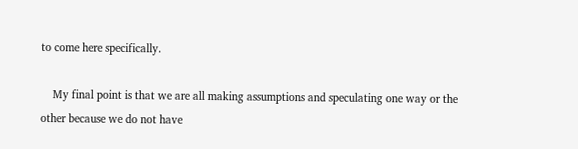to come here specifically.

    My final point is that we are all making assumptions and speculating one way or the other because we do not have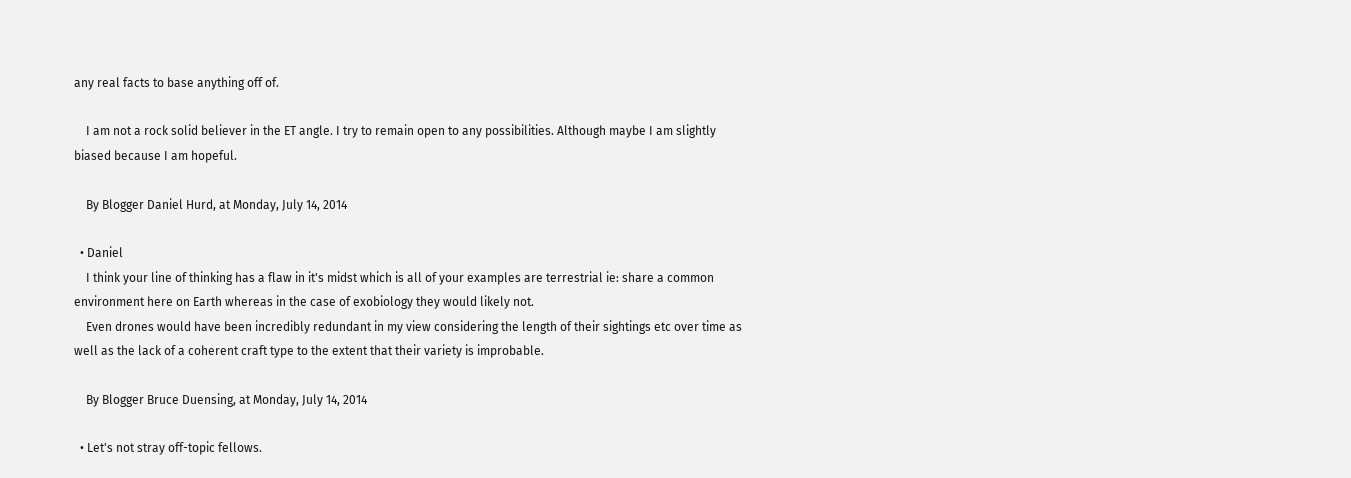any real facts to base anything off of.

    I am not a rock solid believer in the ET angle. I try to remain open to any possibilities. Although maybe I am slightly biased because I am hopeful.

    By Blogger Daniel Hurd, at Monday, July 14, 2014

  • Daniel
    I think your line of thinking has a flaw in it's midst which is all of your examples are terrestrial ie: share a common environment here on Earth whereas in the case of exobiology they would likely not.
    Even drones would have been incredibly redundant in my view considering the length of their sightings etc over time as well as the lack of a coherent craft type to the extent that their variety is improbable.

    By Blogger Bruce Duensing, at Monday, July 14, 2014

  • Let's not stray off-topic fellows.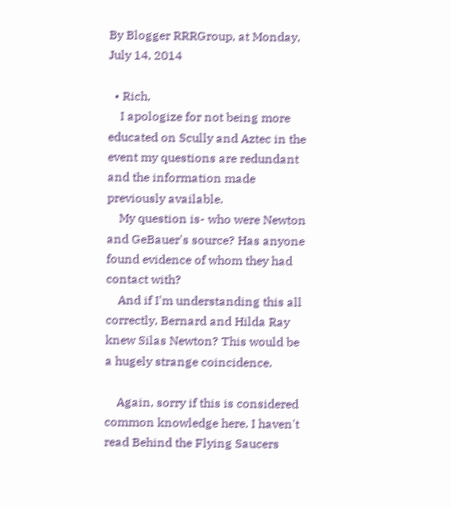By Blogger RRRGroup, at Monday, July 14, 2014

  • Rich,
    I apologize for not being more educated on Scully and Aztec in the event my questions are redundant and the information made previously available.
    My question is- who were Newton and GeBauer's source? Has anyone found evidence of whom they had contact with?
    And if I'm understanding this all correctly, Bernard and Hilda Ray knew Silas Newton? This would be a hugely strange coincidence.

    Again, sorry if this is considered common knowledge here. I haven't read Behind the Flying Saucers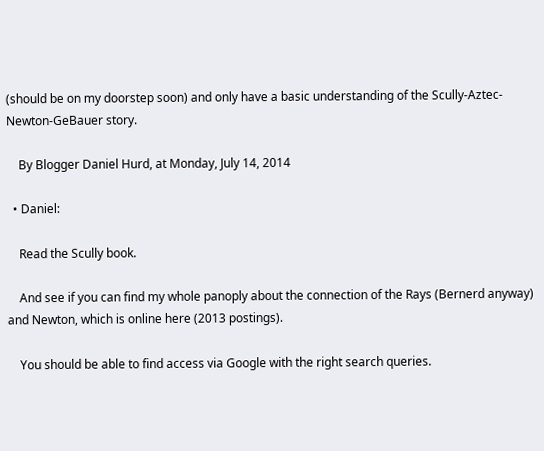(should be on my doorstep soon) and only have a basic understanding of the Scully-Aztec-Newton-GeBauer story.

    By Blogger Daniel Hurd, at Monday, July 14, 2014

  • Daniel:

    Read the Scully book.

    And see if you can find my whole panoply about the connection of the Rays (Bernerd anyway) and Newton, which is online here (2013 postings).

    You should be able to find access via Google with the right search queries.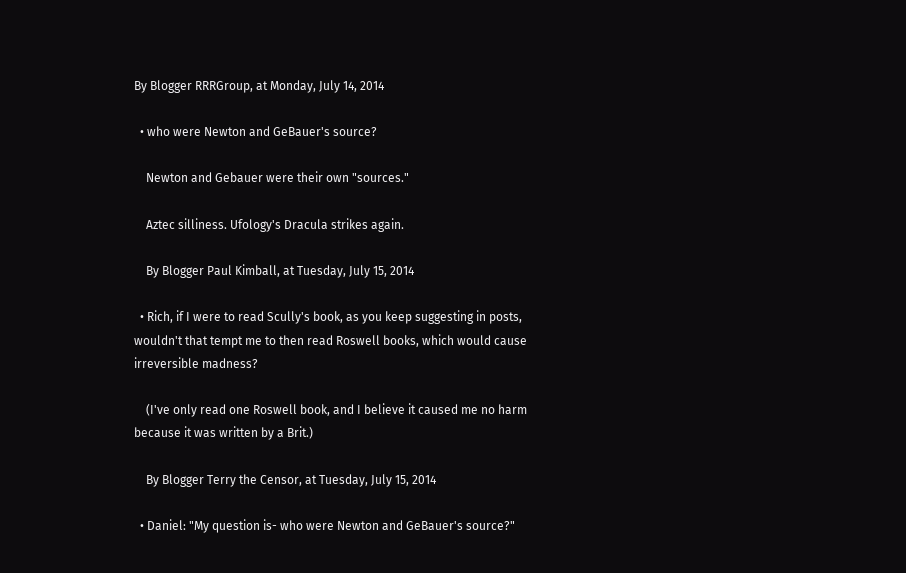By Blogger RRRGroup, at Monday, July 14, 2014

  • who were Newton and GeBauer's source?

    Newton and Gebauer were their own "sources."

    Aztec silliness. Ufology's Dracula strikes again.

    By Blogger Paul Kimball, at Tuesday, July 15, 2014

  • Rich, if I were to read Scully's book, as you keep suggesting in posts, wouldn't that tempt me to then read Roswell books, which would cause irreversible madness?

    (I've only read one Roswell book, and I believe it caused me no harm because it was written by a Brit.)

    By Blogger Terry the Censor, at Tuesday, July 15, 2014

  • Daniel: "My question is- who were Newton and GeBauer's source?"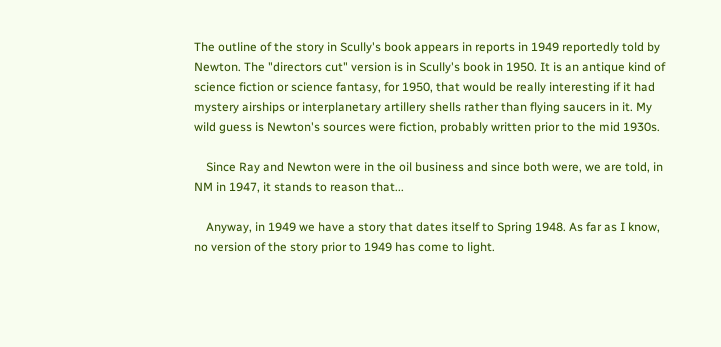The outline of the story in Scully's book appears in reports in 1949 reportedly told by Newton. The "directors cut" version is in Scully's book in 1950. It is an antique kind of science fiction or science fantasy, for 1950, that would be really interesting if it had mystery airships or interplanetary artillery shells rather than flying saucers in it. My wild guess is Newton's sources were fiction, probably written prior to the mid 1930s.

    Since Ray and Newton were in the oil business and since both were, we are told, in NM in 1947, it stands to reason that...

    Anyway, in 1949 we have a story that dates itself to Spring 1948. As far as I know, no version of the story prior to 1949 has come to light.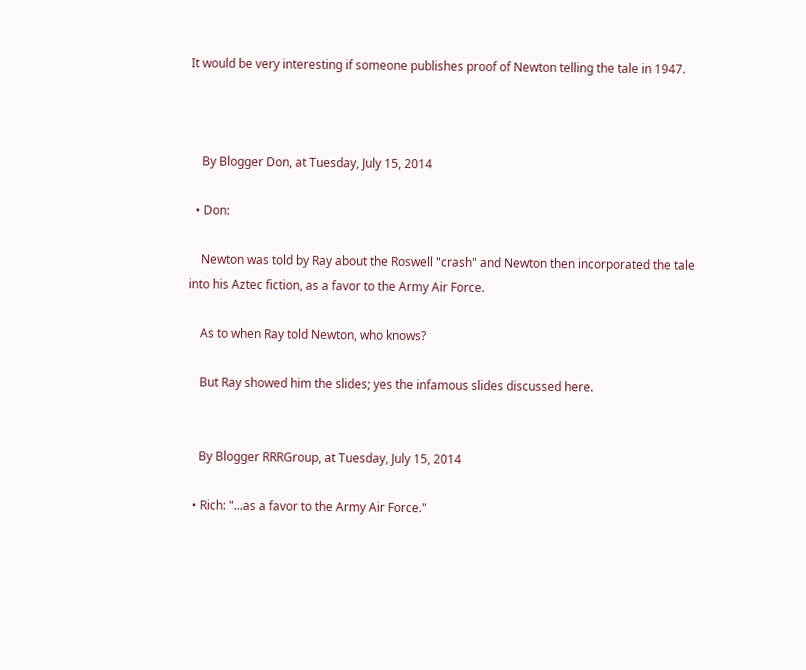It would be very interesting if someone publishes proof of Newton telling the tale in 1947.



    By Blogger Don, at Tuesday, July 15, 2014

  • Don:

    Newton was told by Ray about the Roswell "crash" and Newton then incorporated the tale into his Aztec fiction, as a favor to the Army Air Force.

    As to when Ray told Newton, who knows?

    But Ray showed him the slides; yes the infamous slides discussed here.


    By Blogger RRRGroup, at Tuesday, July 15, 2014

  • Rich: "...as a favor to the Army Air Force."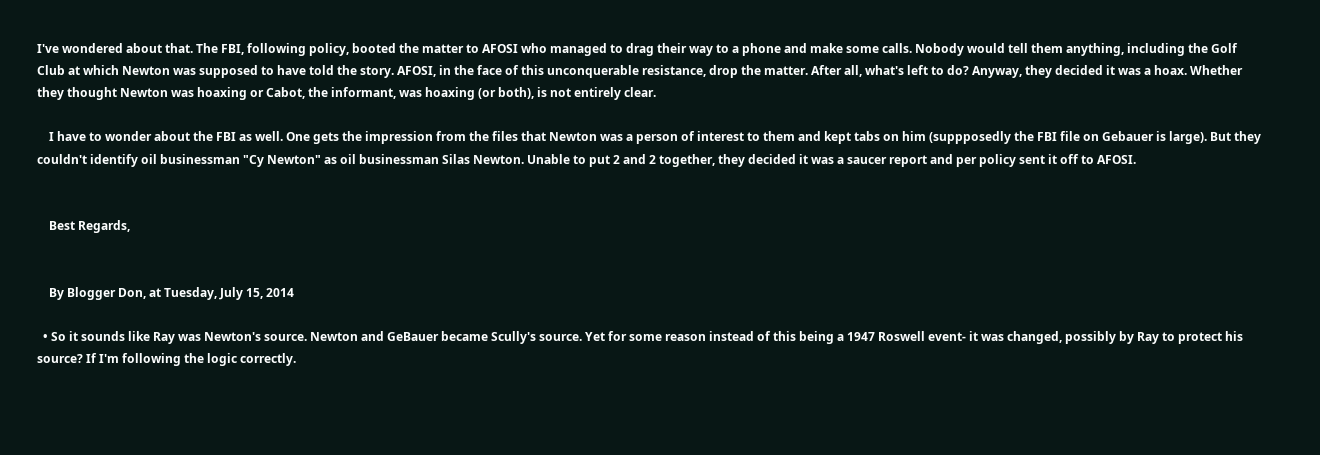I've wondered about that. The FBI, following policy, booted the matter to AFOSI who managed to drag their way to a phone and make some calls. Nobody would tell them anything, including the Golf Club at which Newton was supposed to have told the story. AFOSI, in the face of this unconquerable resistance, drop the matter. After all, what's left to do? Anyway, they decided it was a hoax. Whether they thought Newton was hoaxing or Cabot, the informant, was hoaxing (or both), is not entirely clear.

    I have to wonder about the FBI as well. One gets the impression from the files that Newton was a person of interest to them and kept tabs on him (suppposedly the FBI file on Gebauer is large). But they couldn't identify oil businessman "Cy Newton" as oil businessman Silas Newton. Unable to put 2 and 2 together, they decided it was a saucer report and per policy sent it off to AFOSI.


    Best Regards,


    By Blogger Don, at Tuesday, July 15, 2014

  • So it sounds like Ray was Newton's source. Newton and GeBauer became Scully's source. Yet for some reason instead of this being a 1947 Roswell event- it was changed, possibly by Ray to protect his source? If I'm following the logic correctly.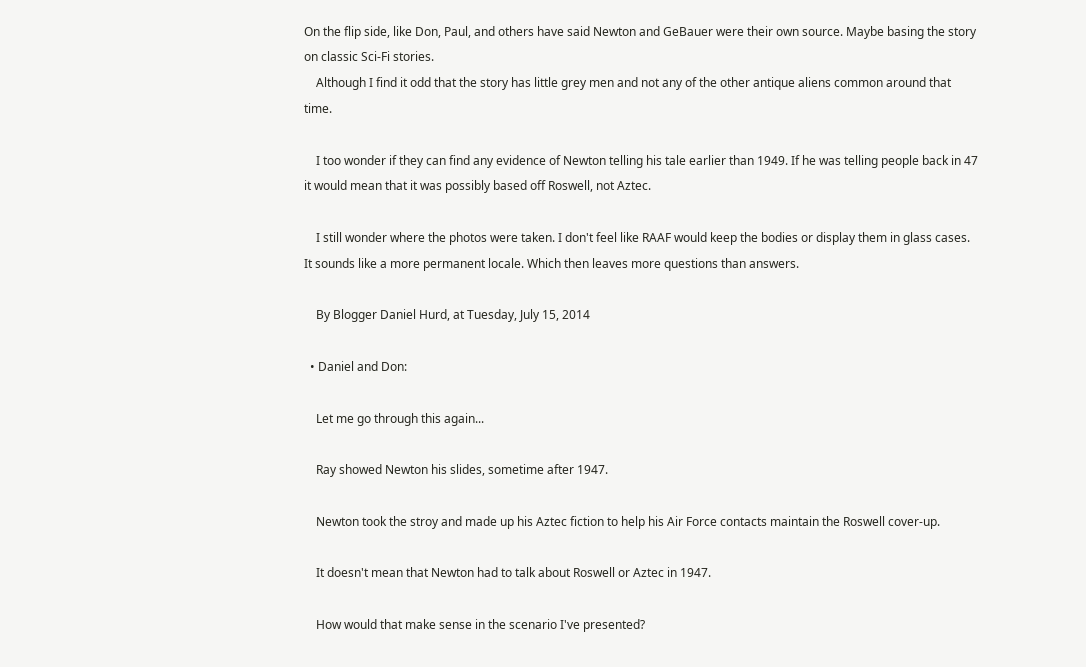On the flip side, like Don, Paul, and others have said Newton and GeBauer were their own source. Maybe basing the story on classic Sci-Fi stories.
    Although I find it odd that the story has little grey men and not any of the other antique aliens common around that time.

    I too wonder if they can find any evidence of Newton telling his tale earlier than 1949. If he was telling people back in 47 it would mean that it was possibly based off Roswell, not Aztec.

    I still wonder where the photos were taken. I don't feel like RAAF would keep the bodies or display them in glass cases. It sounds like a more permanent locale. Which then leaves more questions than answers.

    By Blogger Daniel Hurd, at Tuesday, July 15, 2014

  • Daniel and Don:

    Let me go through this again...

    Ray showed Newton his slides, sometime after 1947.

    Newton took the stroy and made up his Aztec fiction to help his Air Force contacts maintain the Roswell cover-up.

    It doesn't mean that Newton had to talk about Roswell or Aztec in 1947.

    How would that make sense in the scenario I've presented?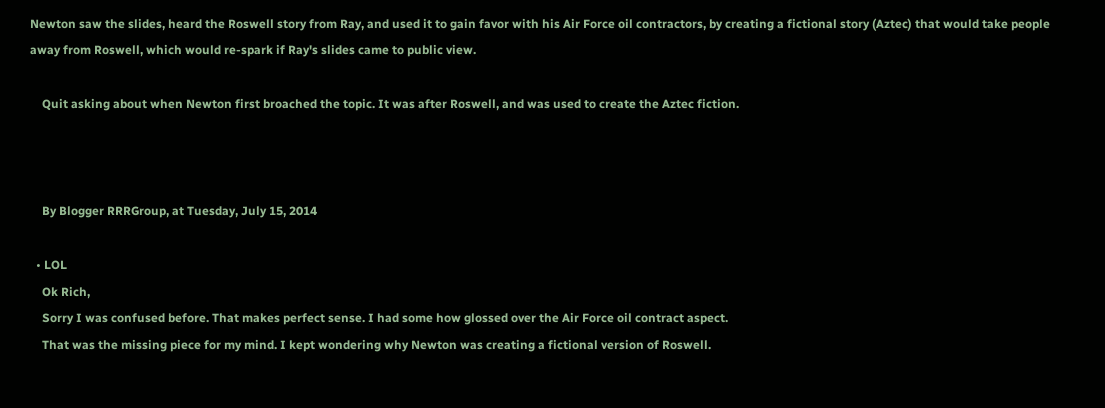Newton saw the slides, heard the Roswell story from Ray, and used it to gain favor with his Air Force oil contractors, by creating a fictional story (Aztec) that would take people away from Roswell, which would re-spark if Ray's slides came to public view.

    Quit asking about when Newton first broached the topic. It was after Roswell, and was used to create the Aztec fiction.



    By Blogger RRRGroup, at Tuesday, July 15, 2014

  • LOL
    Ok Rich,
    Sorry I was confused before. That makes perfect sense. I had some how glossed over the Air Force oil contract aspect.
    That was the missing piece for my mind. I kept wondering why Newton was creating a fictional version of Roswell.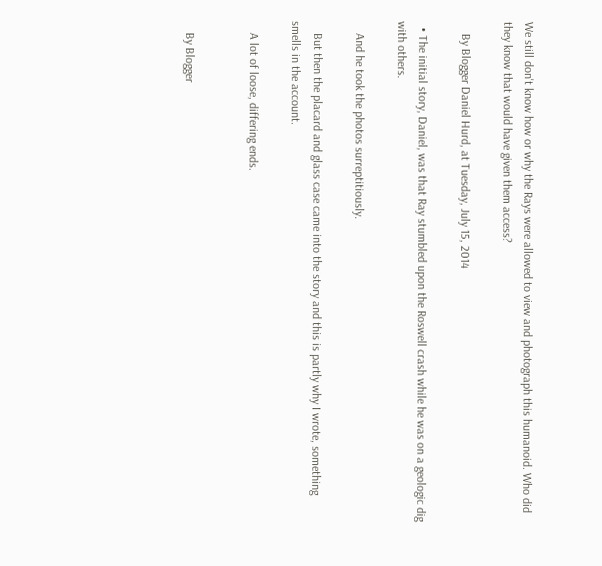We still don't know how or why the Rays were allowed to view and photograph this humanoid. Who did they know that would have given them access?

    By Blogger Daniel Hurd, at Tuesday, July 15, 2014

  • The initial story, Daniel, was that Ray stumbled upon the Roswell crash while he was on a geologic dig with others.

    And he took the photos surreptitiously.

    But then the placard and glass case came into the story and this is partly why I wrote, something smells in the account.

    A lot of loose, differing ends.


    By Blogger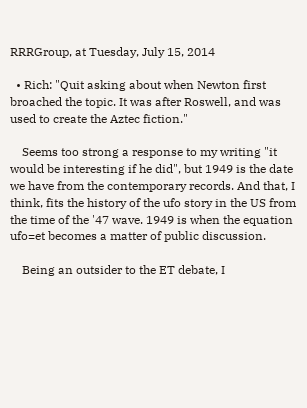RRRGroup, at Tuesday, July 15, 2014

  • Rich: "Quit asking about when Newton first broached the topic. It was after Roswell, and was used to create the Aztec fiction."

    Seems too strong a response to my writing "it would be interesting if he did", but 1949 is the date we have from the contemporary records. And that, I think, fits the history of the ufo story in the US from the time of the '47 wave. 1949 is when the equation ufo=et becomes a matter of public discussion.

    Being an outsider to the ET debate, I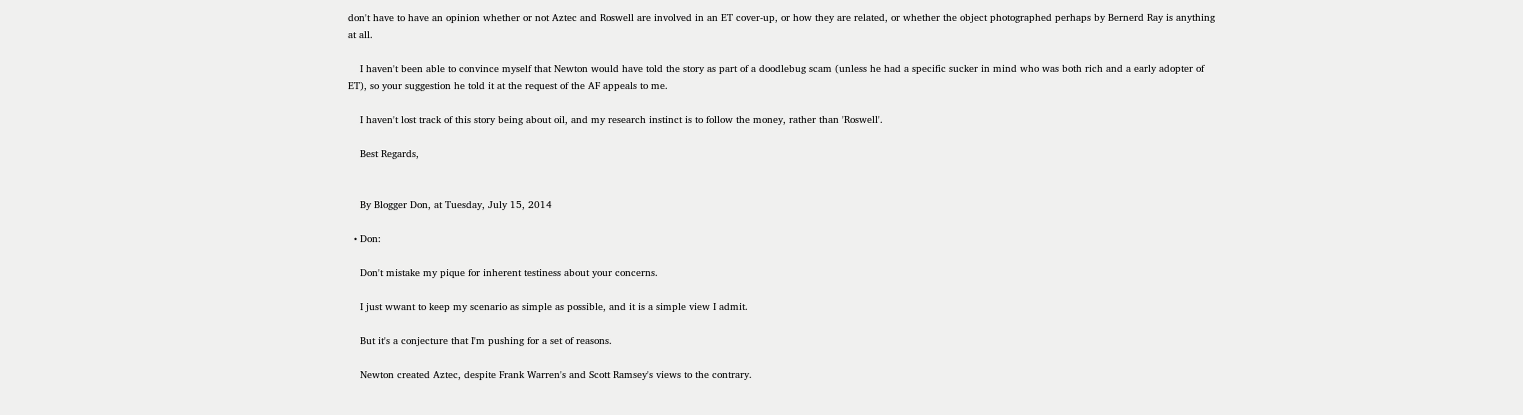don't have to have an opinion whether or not Aztec and Roswell are involved in an ET cover-up, or how they are related, or whether the object photographed perhaps by Bernerd Ray is anything at all.

    I haven't been able to convince myself that Newton would have told the story as part of a doodlebug scam (unless he had a specific sucker in mind who was both rich and a early adopter of ET), so your suggestion he told it at the request of the AF appeals to me.

    I haven't lost track of this story being about oil, and my research instinct is to follow the money, rather than 'Roswell'.

    Best Regards,


    By Blogger Don, at Tuesday, July 15, 2014

  • Don:

    Don't mistake my pique for inherent testiness about your concerns.

    I just wwant to keep my scenario as simple as possible, and it is a simple view I admit.

    But it's a conjecture that I'm pushing for a set of reasons.

    Newton created Aztec, despite Frank Warren's and Scott Ramsey's views to the contrary.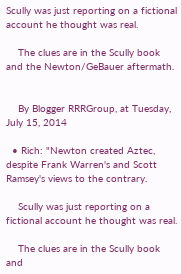Scully was just reporting on a fictional account he thought was real.

    The clues are in the Scully book and the Newton/GeBauer aftermath.


    By Blogger RRRGroup, at Tuesday, July 15, 2014

  • Rich: "Newton created Aztec, despite Frank Warren's and Scott Ramsey's views to the contrary.

    Scully was just reporting on a fictional account he thought was real.

    The clues are in the Scully book and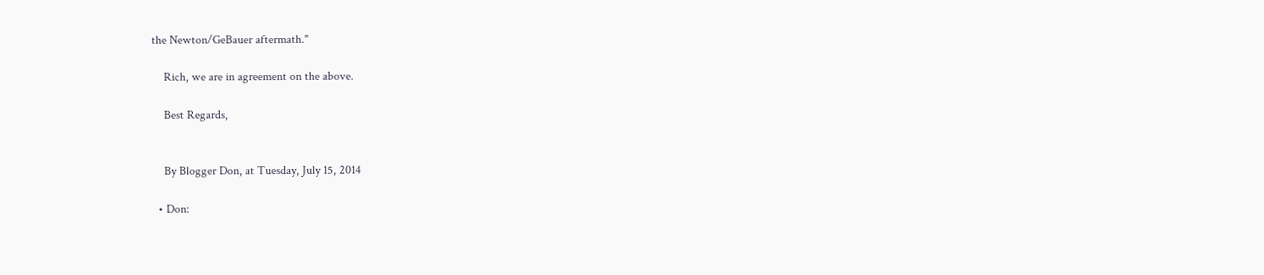the Newton/GeBauer aftermath."

    Rich, we are in agreement on the above.

    Best Regards,


    By Blogger Don, at Tuesday, July 15, 2014

  • Don: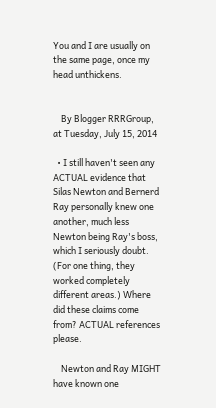You and I are usually on the same page, once my head unthickens.


    By Blogger RRRGroup, at Tuesday, July 15, 2014

  • I still haven't seen any ACTUAL evidence that Silas Newton and Bernerd Ray personally knew one another, much less Newton being Ray's boss, which I seriously doubt. (For one thing, they worked completely different areas.) Where did these claims come from? ACTUAL references please.

    Newton and Ray MIGHT have known one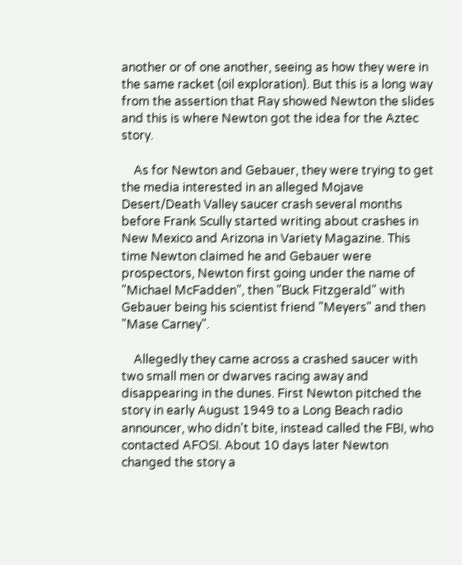another or of one another, seeing as how they were in the same racket (oil exploration). But this is a long way from the assertion that Ray showed Newton the slides and this is where Newton got the idea for the Aztec story.

    As for Newton and Gebauer, they were trying to get the media interested in an alleged Mojave Desert/Death Valley saucer crash several months before Frank Scully started writing about crashes in New Mexico and Arizona in Variety Magazine. This time Newton claimed he and Gebauer were prospectors, Newton first going under the name of "Michael McFadden", then "Buck Fitzgerald" with Gebauer being his scientist friend "Meyers" and then "Mase Carney".

    Allegedly they came across a crashed saucer with two small men or dwarves racing away and disappearing in the dunes. First Newton pitched the story in early August 1949 to a Long Beach radio announcer, who didn't bite, instead called the FBI, who contacted AFOSI. About 10 days later Newton changed the story a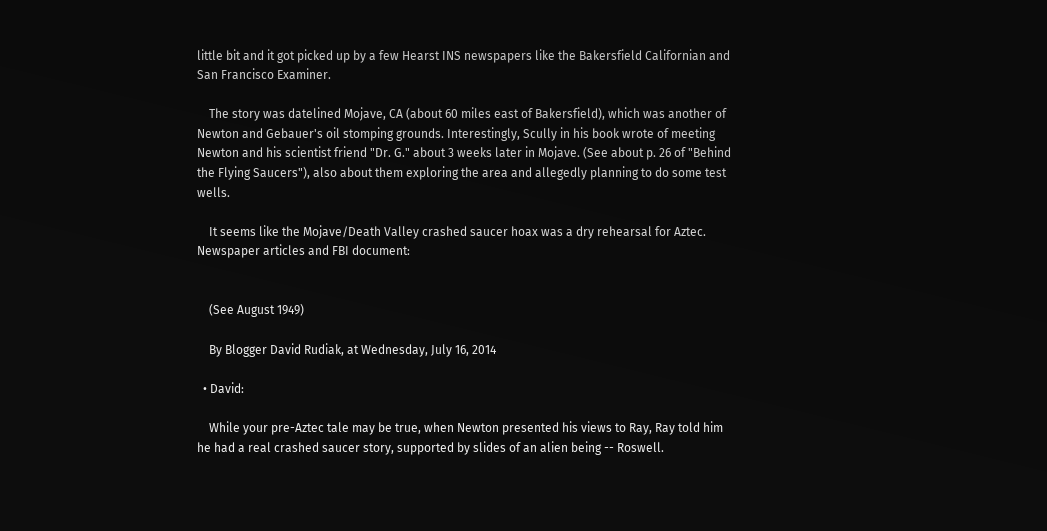little bit and it got picked up by a few Hearst INS newspapers like the Bakersfield Californian and San Francisco Examiner.

    The story was datelined Mojave, CA (about 60 miles east of Bakersfield), which was another of Newton and Gebauer's oil stomping grounds. Interestingly, Scully in his book wrote of meeting Newton and his scientist friend "Dr. G." about 3 weeks later in Mojave. (See about p. 26 of "Behind the Flying Saucers"), also about them exploring the area and allegedly planning to do some test wells.

    It seems like the Mojave/Death Valley crashed saucer hoax was a dry rehearsal for Aztec. Newspaper articles and FBI document:


    (See August 1949)

    By Blogger David Rudiak, at Wednesday, July 16, 2014

  • David:

    While your pre-Aztec tale may be true, when Newton presented his views to Ray, Ray told him he had a real crashed saucer story, supported by slides of an alien being -- Roswell.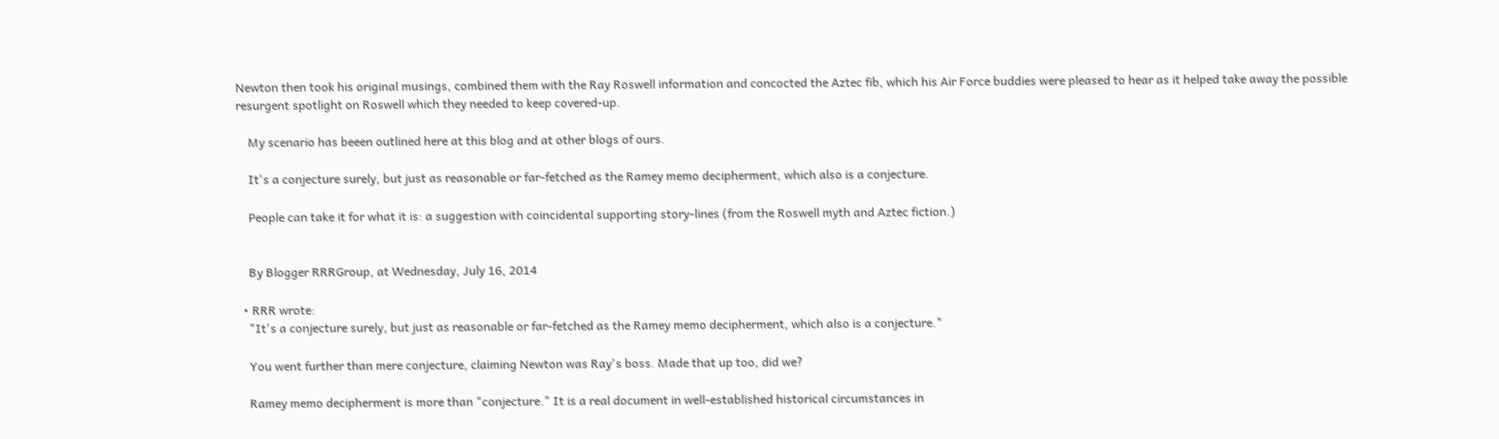Newton then took his original musings, combined them with the Ray Roswell information and concocted the Aztec fib, which his Air Force buddies were pleased to hear as it helped take away the possible resurgent spotlight on Roswell which they needed to keep covered-up.

    My scenario has beeen outlined here at this blog and at other blogs of ours.

    It's a conjecture surely, but just as reasonable or far-fetched as the Ramey memo decipherment, which also is a conjecture.

    People can take it for what it is: a suggestion with coincidental supporting story-lines (from the Roswell myth and Aztec fiction.)


    By Blogger RRRGroup, at Wednesday, July 16, 2014

  • RRR wrote:
    "It's a conjecture surely, but just as reasonable or far-fetched as the Ramey memo decipherment, which also is a conjecture."

    You went further than mere conjecture, claiming Newton was Ray's boss. Made that up too, did we?

    Ramey memo decipherment is more than "conjecture." It is a real document in well-established historical circumstances in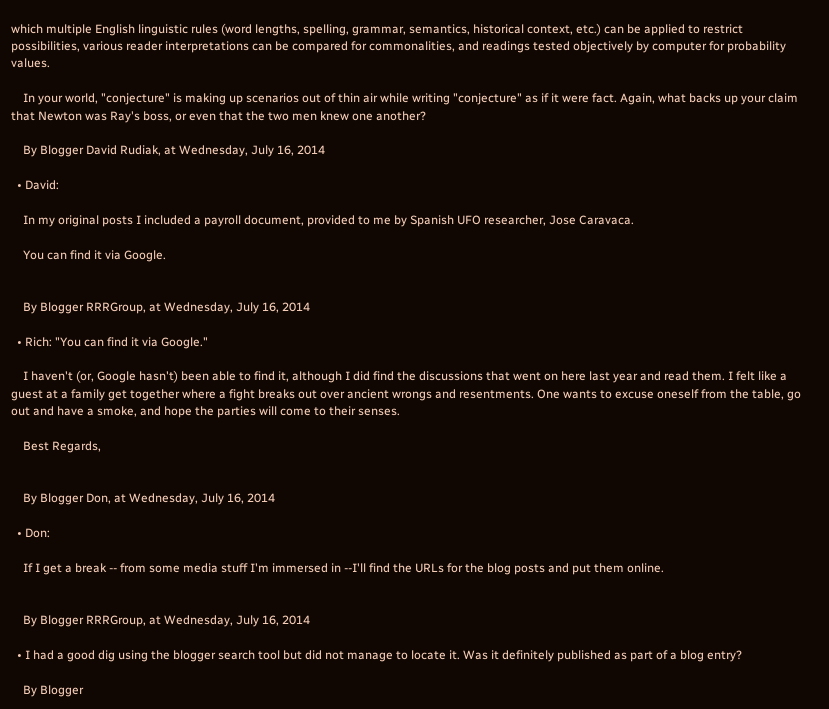which multiple English linguistic rules (word lengths, spelling, grammar, semantics, historical context, etc.) can be applied to restrict possibilities, various reader interpretations can be compared for commonalities, and readings tested objectively by computer for probability values.

    In your world, "conjecture" is making up scenarios out of thin air while writing "conjecture" as if it were fact. Again, what backs up your claim that Newton was Ray's boss, or even that the two men knew one another?

    By Blogger David Rudiak, at Wednesday, July 16, 2014

  • David:

    In my original posts I included a payroll document, provided to me by Spanish UFO researcher, Jose Caravaca.

    You can find it via Google.


    By Blogger RRRGroup, at Wednesday, July 16, 2014

  • Rich: "You can find it via Google."

    I haven't (or, Google hasn't) been able to find it, although I did find the discussions that went on here last year and read them. I felt like a guest at a family get together where a fight breaks out over ancient wrongs and resentments. One wants to excuse oneself from the table, go out and have a smoke, and hope the parties will come to their senses.

    Best Regards,


    By Blogger Don, at Wednesday, July 16, 2014

  • Don:

    If I get a break -- from some media stuff I'm immersed in --I'll find the URLs for the blog posts and put them online.


    By Blogger RRRGroup, at Wednesday, July 16, 2014

  • I had a good dig using the blogger search tool but did not manage to locate it. Was it definitely published as part of a blog entry?

    By Blogger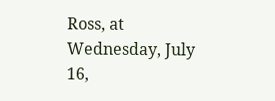Ross, at Wednesday, July 16,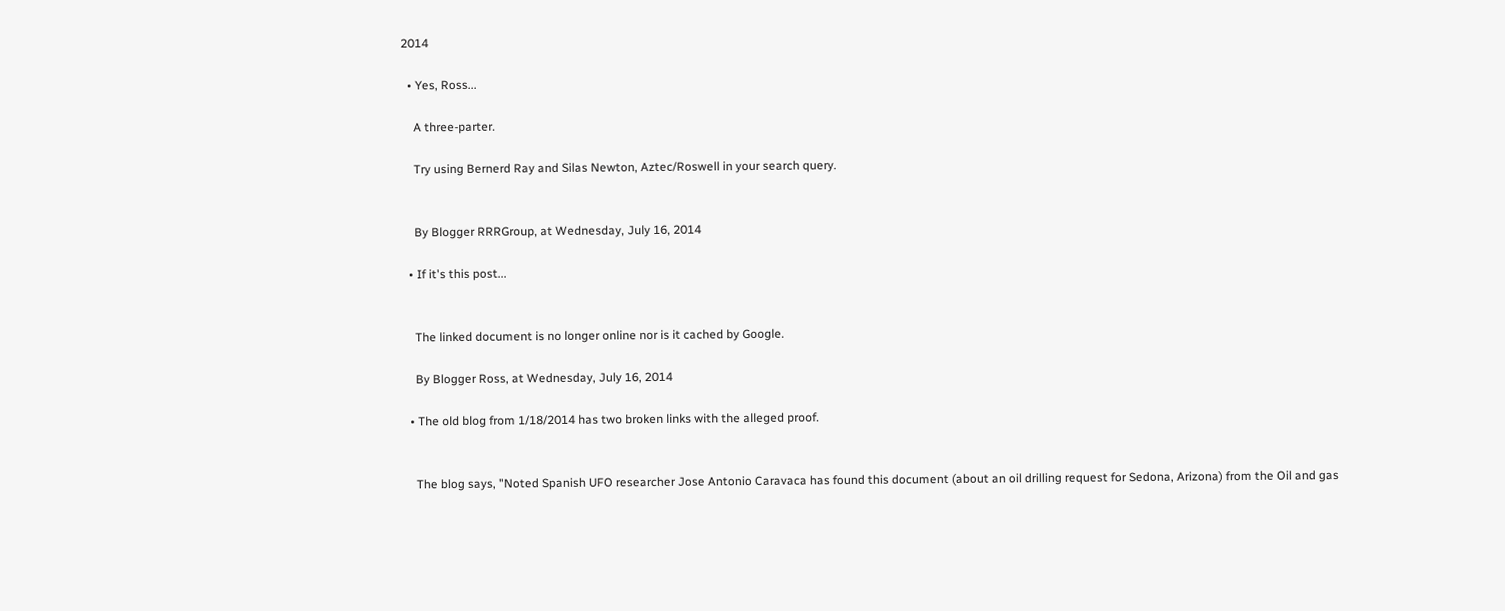2014

  • Yes, Ross...

    A three-parter.

    Try using Bernerd Ray and Silas Newton, Aztec/Roswell in your search query.


    By Blogger RRRGroup, at Wednesday, July 16, 2014

  • If it's this post...


    The linked document is no longer online nor is it cached by Google.

    By Blogger Ross, at Wednesday, July 16, 2014

  • The old blog from 1/18/2014 has two broken links with the alleged proof.


    The blog says, "Noted Spanish UFO researcher Jose Antonio Caravaca has found this document (about an oil drilling request for Sedona, Arizona) from the Oil and gas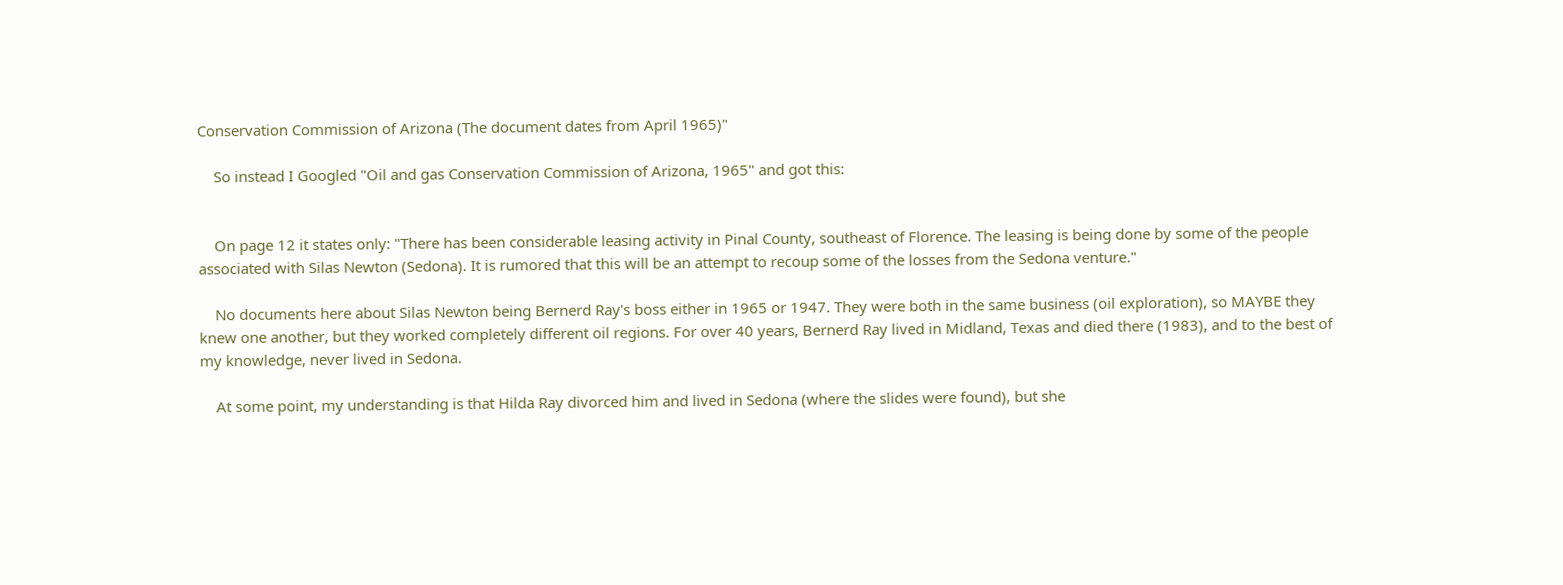Conservation Commission of Arizona (The document dates from April 1965)"

    So instead I Googled "Oil and gas Conservation Commission of Arizona, 1965" and got this:


    On page 12 it states only: "There has been considerable leasing activity in Pinal County, southeast of Florence. The leasing is being done by some of the people associated with Silas Newton (Sedona). It is rumored that this will be an attempt to recoup some of the losses from the Sedona venture."

    No documents here about Silas Newton being Bernerd Ray's boss either in 1965 or 1947. They were both in the same business (oil exploration), so MAYBE they knew one another, but they worked completely different oil regions. For over 40 years, Bernerd Ray lived in Midland, Texas and died there (1983), and to the best of my knowledge, never lived in Sedona.

    At some point, my understanding is that Hilda Ray divorced him and lived in Sedona (where the slides were found), but she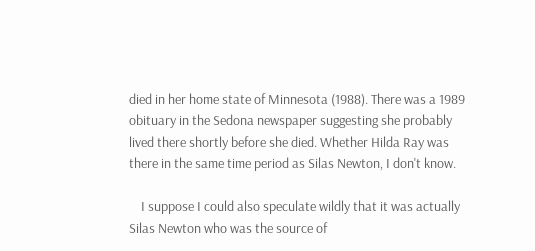died in her home state of Minnesota (1988). There was a 1989 obituary in the Sedona newspaper suggesting she probably lived there shortly before she died. Whether Hilda Ray was there in the same time period as Silas Newton, I don't know.

    I suppose I could also speculate wildly that it was actually Silas Newton who was the source of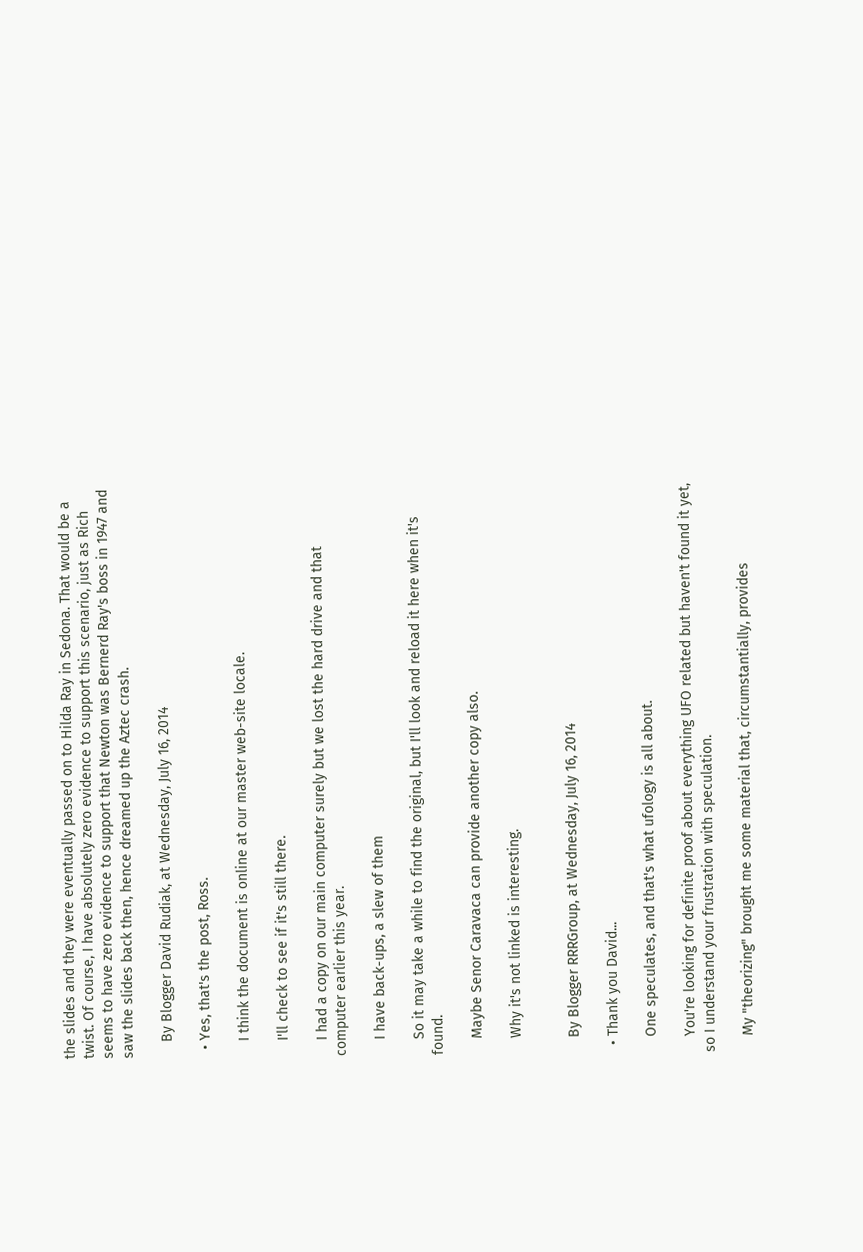the slides and they were eventually passed on to Hilda Ray in Sedona. That would be a twist. Of course, I have absolutely zero evidence to support this scenario, just as Rich seems to have zero evidence to support that Newton was Bernerd Ray's boss in 1947 and saw the slides back then, hence dreamed up the Aztec crash.

    By Blogger David Rudiak, at Wednesday, July 16, 2014

  • Yes, that's the post, Ross.

    I think the document is online at our master web-site locale.

    I'll check to see if it's still there.

    I had a copy on our main computer surely but we lost the hard drive and that computer earlier this year.

    I have back-ups, a slew of them

    So it may take a while to find the original, but I'll look and reload it here when it's found.

    Maybe Senor Caravaca can provide another copy also.

    Why it's not linked is interesting.


    By Blogger RRRGroup, at Wednesday, July 16, 2014

  • Thank you David...

    One speculates, and that's what ufology is all about.

    You're looking for definite proof about everything UFO related but haven't found it yet, so I understand your frustration with speculation.

    My "theorizing" brought me some material that, circumstantially, provides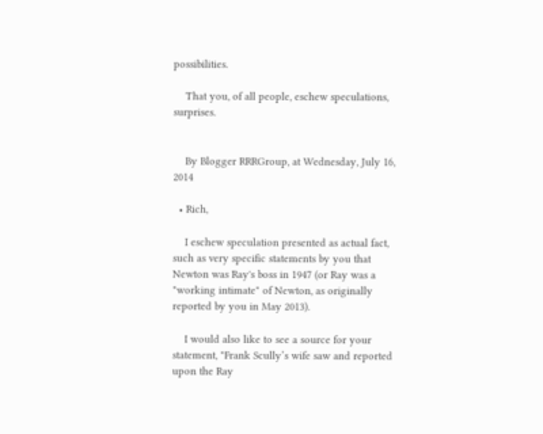possibilities.

    That you, of all people, eschew speculations, surprises.


    By Blogger RRRGroup, at Wednesday, July 16, 2014

  • Rich,

    I eschew speculation presented as actual fact, such as very specific statements by you that Newton was Ray's boss in 1947 (or Ray was a "working intimate" of Newton, as originally reported by you in May 2013).

    I would also like to see a source for your statement, "Frank Scully’s wife saw and reported upon the Ray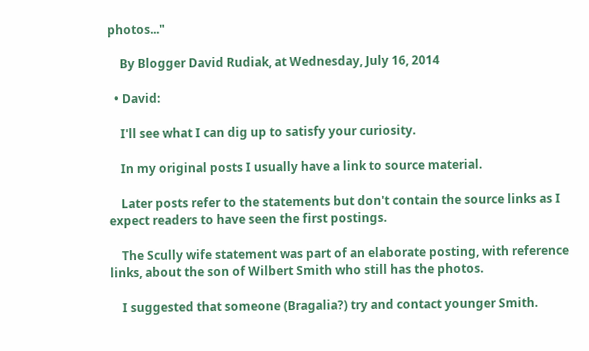photos..."

    By Blogger David Rudiak, at Wednesday, July 16, 2014

  • David:

    I'll see what I can dig up to satisfy your curiosity.

    In my original posts I usually have a link to source material.

    Later posts refer to the statements but don't contain the source links as I expect readers to have seen the first postings.

    The Scully wife statement was part of an elaborate posting, with reference links, about the son of Wilbert Smith who still has the photos.

    I suggested that someone (Bragalia?) try and contact younger Smith.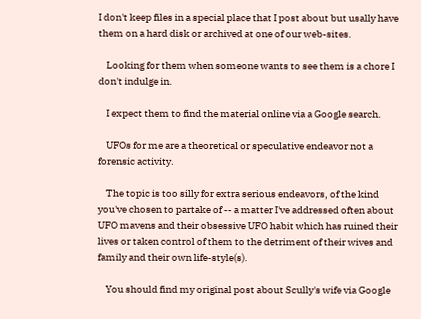I don't keep files in a special place that I post about but usally have them on a hard disk or archived at one of our web-sites.

    Looking for them when someone wants to see them is a chore I don't indulge in.

    I expect them to find the material online via a Google search.

    UFOs for me are a theoretical or speculative endeavor not a forensic activity.

    The topic is too silly for extra serious endeavors, of the kind you've chosen to partake of -- a matter I've addressed often about UFO mavens and their obsessive UFO habit which has ruined their lives or taken control of them to the detriment of their wives and family and their own life-style(s).

    You should find my original post about Scully's wife via Google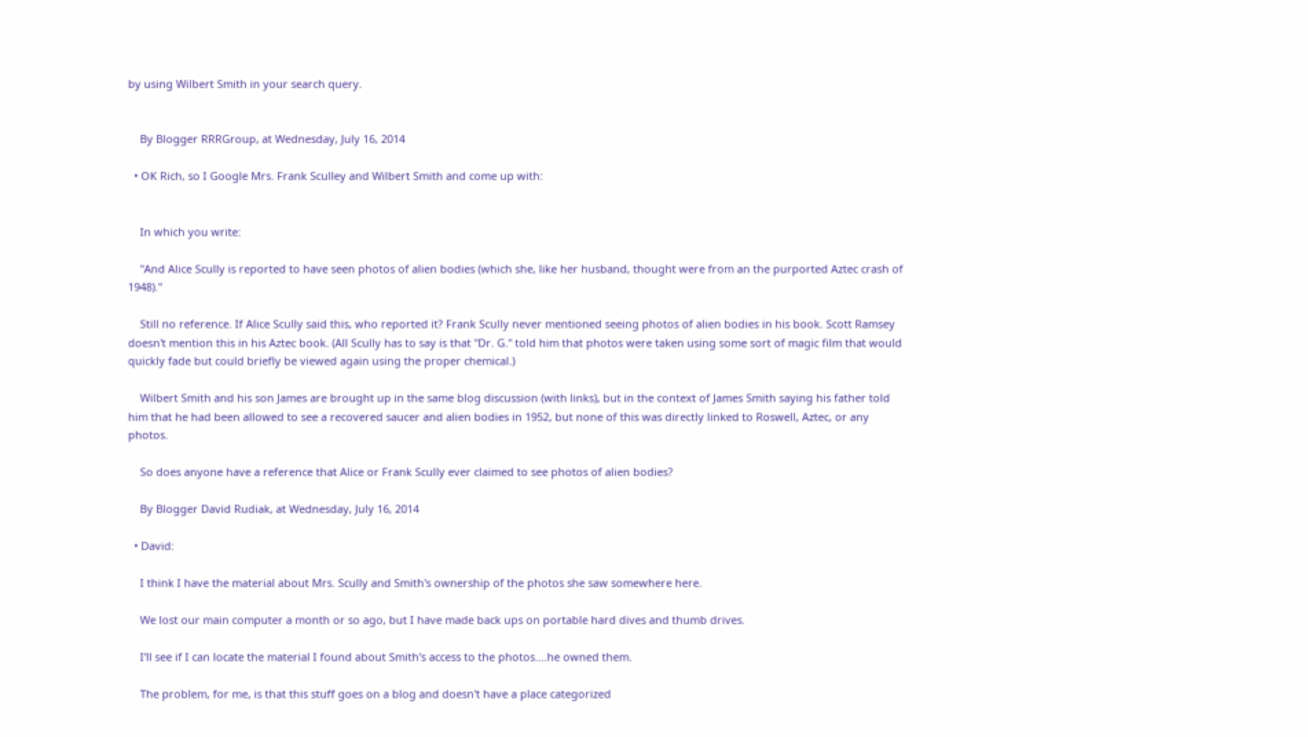by using Wilbert Smith in your search query.


    By Blogger RRRGroup, at Wednesday, July 16, 2014

  • OK Rich, so I Google Mrs. Frank Sculley and Wilbert Smith and come up with:


    In which you write:

    "And Alice Scully is reported to have seen photos of alien bodies (which she, like her husband, thought were from an the purported Aztec crash of 1948)."

    Still no reference. If Alice Scully said this, who reported it? Frank Scully never mentioned seeing photos of alien bodies in his book. Scott Ramsey doesn't mention this in his Aztec book. (All Scully has to say is that "Dr. G." told him that photos were taken using some sort of magic film that would quickly fade but could briefly be viewed again using the proper chemical.)

    Wilbert Smith and his son James are brought up in the same blog discussion (with links), but in the context of James Smith saying his father told him that he had been allowed to see a recovered saucer and alien bodies in 1952, but none of this was directly linked to Roswell, Aztec, or any photos.

    So does anyone have a reference that Alice or Frank Scully ever claimed to see photos of alien bodies?

    By Blogger David Rudiak, at Wednesday, July 16, 2014

  • David:

    I think I have the material about Mrs. Scully and Smith's ownership of the photos she saw somewhere here.

    We lost our main computer a month or so ago, but I have made back ups on portable hard dives and thumb drives.

    I'll see if I can locate the material I found about Smith's access to the photos....he owned them.

    The problem, for me, is that this stuff goes on a blog and doesn't have a place categorized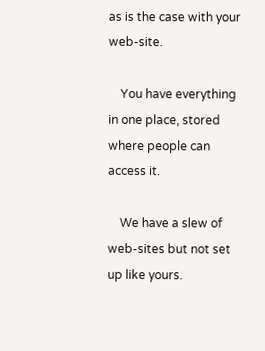as is the case with your web-site.

    You have everything in one place, stored where people can access it.

    We have a slew of web-sites but not set up like yours.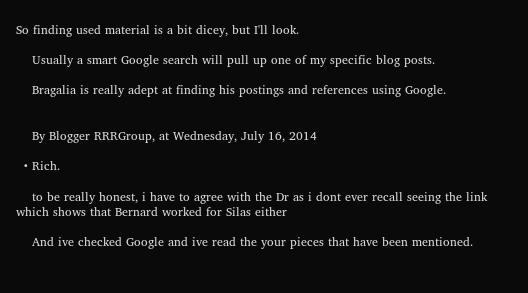So finding used material is a bit dicey, but I'll look.

    Usually a smart Google search will pull up one of my specific blog posts.

    Bragalia is really adept at finding his postings and references using Google.


    By Blogger RRRGroup, at Wednesday, July 16, 2014

  • Rich.

    to be really honest, i have to agree with the Dr as i dont ever recall seeing the link which shows that Bernard worked for Silas either

    And ive checked Google and ive read the your pieces that have been mentioned.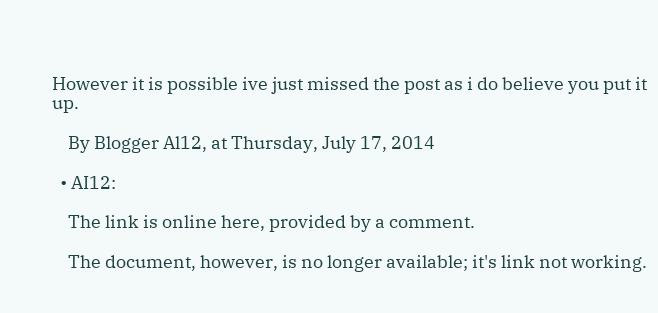However it is possible ive just missed the post as i do believe you put it up.

    By Blogger Al12, at Thursday, July 17, 2014

  • AI12:

    The link is online here, provided by a comment.

    The document, however, is no longer available; it's link not working.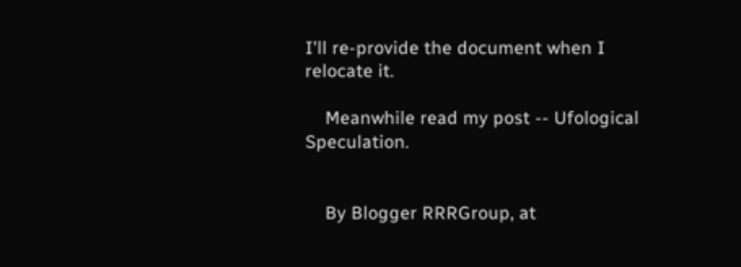I'll re-provide the document when I relocate it.

    Meanwhile read my post -- Ufological Speculation.


    By Blogger RRRGroup, at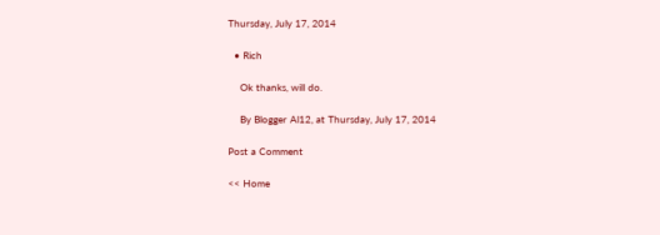Thursday, July 17, 2014

  • Rich

    Ok thanks, will do.

    By Blogger Al12, at Thursday, July 17, 2014

Post a Comment

<< Home